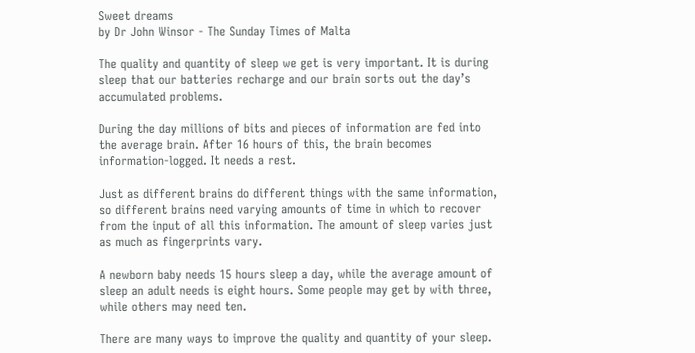Sweet dreams
by Dr John Winsor - The Sunday Times of Malta

The quality and quantity of sleep we get is very important. It is during sleep that our batteries recharge and our brain sorts out the day’s accumulated problems.

During the day millions of bits and pieces of information are fed into the average brain. After 16 hours of this, the brain becomes information-logged. It needs a rest.

Just as different brains do different things with the same information, so different brains need varying amounts of time in which to recover from the input of all this information. The amount of sleep varies just as much as fingerprints vary.

A newborn baby needs 15 hours sleep a day, while the average amount of sleep an adult needs is eight hours. Some people may get by with three, while others may need ten.

There are many ways to improve the quality and quantity of your sleep.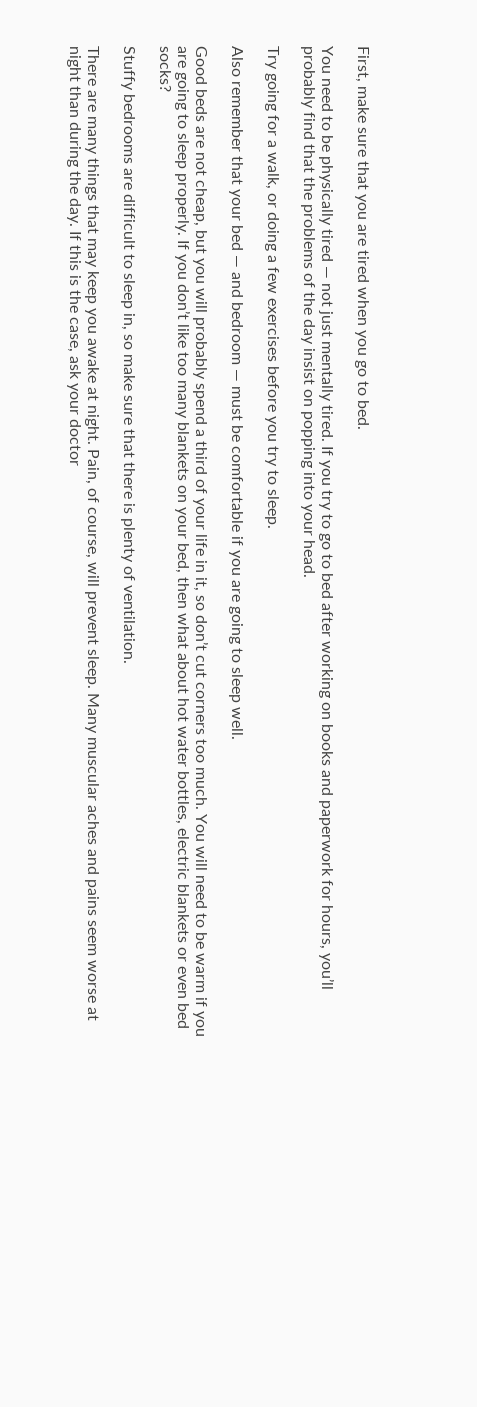First, make sure that you are tired when you go to bed.

You need to be physically tired — not just mentally tired. If you try to go to bed after working on books and paperwork for hours, you’ll probably find that the problems of the day insist on popping into your head.

Try going for a walk, or doing a few exercises before you try to sleep.

Also remember that your bed — and bedroom — must be comfortable if you are going to sleep well.

Good beds are not cheap, but you will probably spend a third of your life in it, so don’t cut corners too much. You will need to be warm if you are going to sleep properly. If you don’t like too many blankets on your bed, then what about hot water bottles, electric blankets or even bed socks?

Stuffy bedrooms are difficult to sleep in, so make sure that there is plenty of ventilation.

There are many things that may keep you awake at night. Pain, of course, will prevent sleep. Many muscular aches and pains seem worse at night than during the day. If this is the case, ask your doctor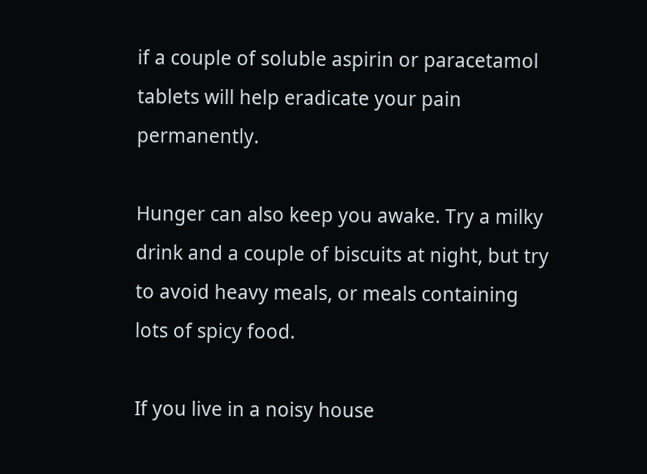if a couple of soluble aspirin or paracetamol tablets will help eradicate your pain permanently.

Hunger can also keep you awake. Try a milky drink and a couple of biscuits at night, but try to avoid heavy meals, or meals containing lots of spicy food.

If you live in a noisy house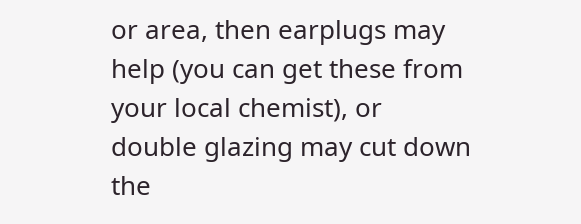or area, then earplugs may help (you can get these from your local chemist), or double glazing may cut down the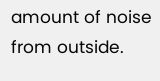amount of noise from outside.